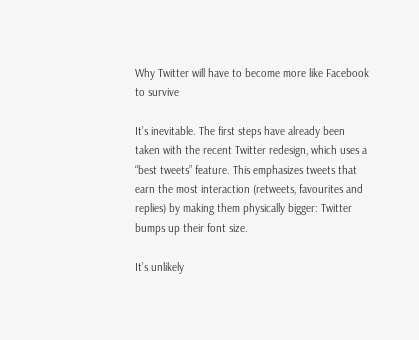Why Twitter will have to become more like Facebook to survive

It’s inevitable. The first steps have already been taken with the recent Twitter redesign, which uses a “best tweets” feature. This emphasizes tweets that earn the most interaction (retweets, favourites and replies) by making them physically bigger: Twitter bumps up their font size.

It’s unlikely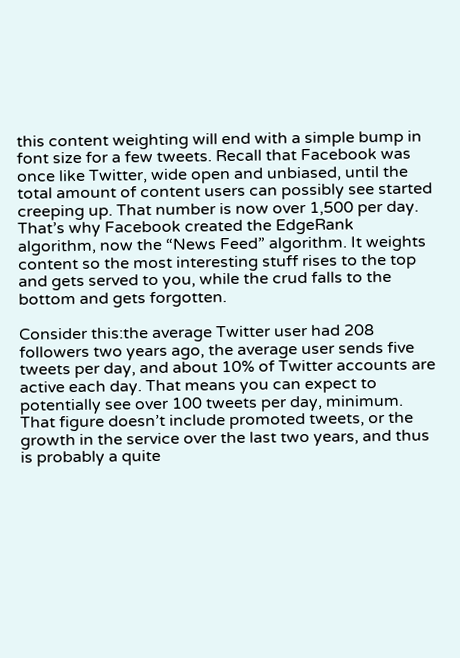this content weighting will end with a simple bump in font size for a few tweets. Recall that Facebook was once like Twitter, wide open and unbiased, until the total amount of content users can possibly see started creeping up. That number is now over 1,500 per day. That’s why Facebook created the EdgeRank algorithm, now the “News Feed” algorithm. It weights content so the most interesting stuff rises to the top and gets served to you, while the crud falls to the bottom and gets forgotten.

Consider this:the average Twitter user had 208 followers two years ago, the average user sends five tweets per day, and about 10% of Twitter accounts are active each day. That means you can expect to potentially see over 100 tweets per day, minimum. That figure doesn’t include promoted tweets, or the growth in the service over the last two years, and thus is probably a quite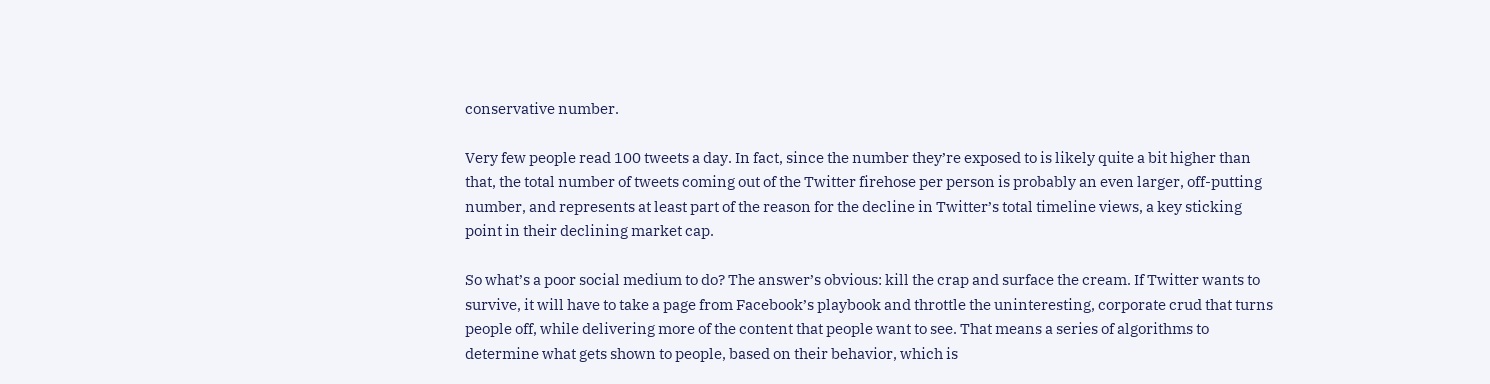conservative number.

Very few people read 100 tweets a day. In fact, since the number they’re exposed to is likely quite a bit higher than that, the total number of tweets coming out of the Twitter firehose per person is probably an even larger, off-putting number, and represents at least part of the reason for the decline in Twitter’s total timeline views, a key sticking point in their declining market cap.

So what’s a poor social medium to do? The answer’s obvious: kill the crap and surface the cream. If Twitter wants to survive, it will have to take a page from Facebook’s playbook and throttle the uninteresting, corporate crud that turns people off, while delivering more of the content that people want to see. That means a series of algorithms to determine what gets shown to people, based on their behavior, which is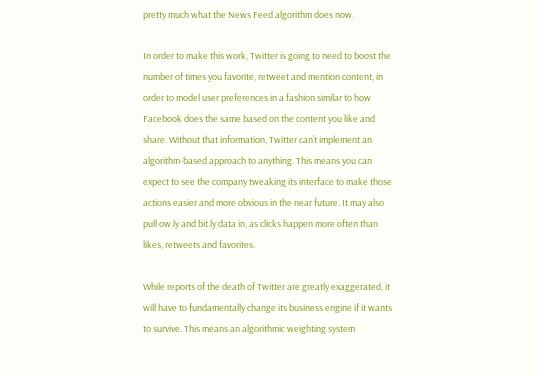pretty much what the News Feed algorithm does now.

In order to make this work, Twitter is going to need to boost the number of times you favorite, retweet and mention content, in order to model user preferences in a fashion similar to how Facebook does the same based on the content you like and share. Without that information, Twitter can’t implement an algorithm-based approach to anything. This means you can expect to see the company tweaking its interface to make those actions easier and more obvious in the near future. It may also pull ow.ly and bit.ly data in, as clicks happen more often than likes, retweets and favorites.

While reports of the death of Twitter are greatly exaggerated, it will have to fundamentally change its business engine if it wants to survive. This means an algorithmic weighting system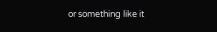or something like it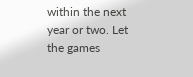within the next year or two. Let the games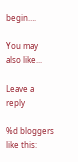begin….

You may also like...

Leave a reply

%d bloggers like this: